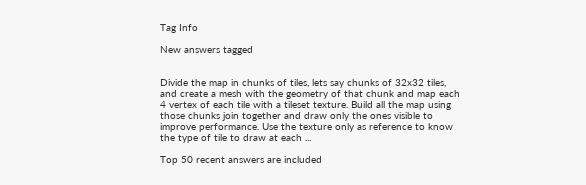Tag Info

New answers tagged


Divide the map in chunks of tiles, lets say chunks of 32x32 tiles, and create a mesh with the geometry of that chunk and map each 4 vertex of each tile with a tileset texture. Build all the map using those chunks join together and draw only the ones visible to improve performance. Use the texture only as reference to know the type of tile to draw at each ...

Top 50 recent answers are included